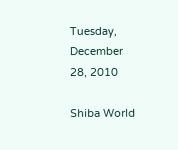Tuesday, December 28, 2010

Shiba World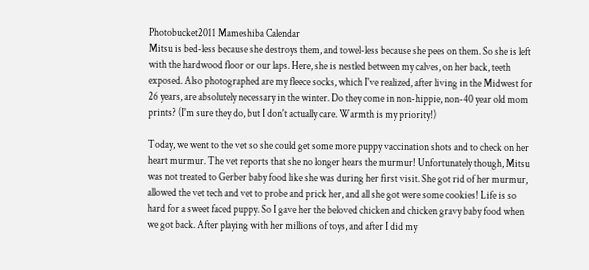Photobucket2011 Mameshiba Calendar
Mitsu is bed-less because she destroys them, and towel-less because she pees on them. So she is left with the hardwood floor or our laps. Here, she is nestled between my calves, on her back, teeth exposed. Also photographed are my fleece socks, which I've realized, after living in the Midwest for 26 years, are absolutely necessary in the winter. Do they come in non-hippie, non-40 year old mom prints? (I'm sure they do, but I don't actually care. Warmth is my priority!)

Today, we went to the vet so she could get some more puppy vaccination shots and to check on her heart murmur. The vet reports that she no longer hears the murmur! Unfortunately though, Mitsu was not treated to Gerber baby food like she was during her first visit. She got rid of her murmur, allowed the vet tech and vet to probe and prick her, and all she got were some cookies! Life is so hard for a sweet faced puppy. So I gave her the beloved chicken and chicken gravy baby food when we got back. After playing with her millions of toys, and after I did my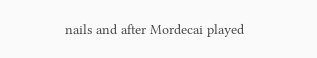nails and after Mordecai played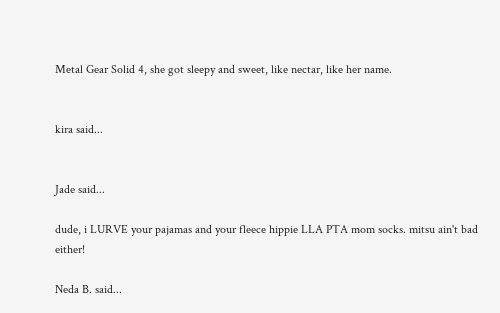Metal Gear Solid 4, she got sleepy and sweet, like nectar, like her name.


kira said...


Jade said...

dude, i LURVE your pajamas and your fleece hippie LLA PTA mom socks. mitsu ain't bad either!

Neda B. said...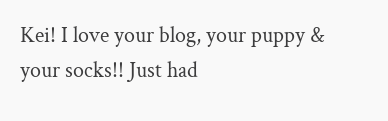Kei! I love your blog, your puppy & your socks!! Just had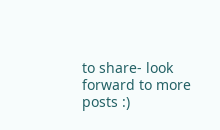to share- look forward to more posts :)